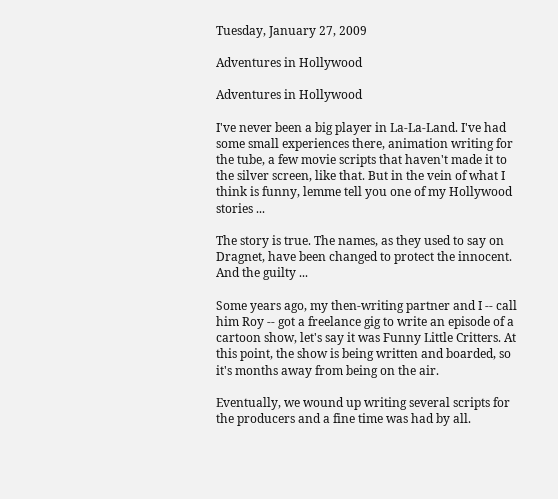Tuesday, January 27, 2009

Adventures in Hollywood

Adventures in Hollywood

I've never been a big player in La-La-Land. I've had some small experiences there, animation writing for the tube, a few movie scripts that haven't made it to the silver screen, like that. But in the vein of what I think is funny, lemme tell you one of my Hollywood stories ...

The story is true. The names, as they used to say on Dragnet, have been changed to protect the innocent. And the guilty ...

Some years ago, my then-writing partner and I -- call him Roy -- got a freelance gig to write an episode of a cartoon show, let's say it was Funny Little Critters. At this point, the show is being written and boarded, so it's months away from being on the air.

Eventually, we wound up writing several scripts for the producers and a fine time was had by all.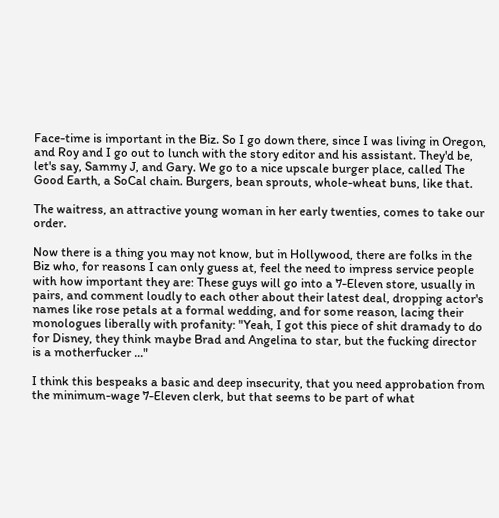Face-time is important in the Biz. So I go down there, since I was living in Oregon, and Roy and I go out to lunch with the story editor and his assistant. They'd be, let's say, Sammy J, and Gary. We go to a nice upscale burger place, called The Good Earth, a SoCal chain. Burgers, bean sprouts, whole-wheat buns, like that.

The waitress, an attractive young woman in her early twenties, comes to take our order.

Now there is a thing you may not know, but in Hollywood, there are folks in the Biz who, for reasons I can only guess at, feel the need to impress service people with how important they are: These guys will go into a 7-Eleven store, usually in pairs, and comment loudly to each other about their latest deal, dropping actor's names like rose petals at a formal wedding, and for some reason, lacing their monologues liberally with profanity: "Yeah, I got this piece of shit dramady to do for Disney, they think maybe Brad and Angelina to star, but the fucking director is a motherfucker ..."

I think this bespeaks a basic and deep insecurity, that you need approbation from the minimum-wage 7-Eleven clerk, but that seems to be part of what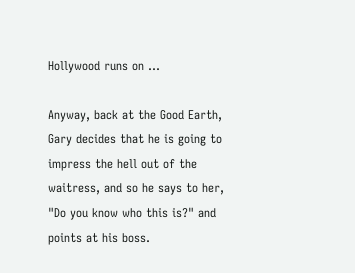Hollywood runs on ...

Anyway, back at the Good Earth, Gary decides that he is going to impress the hell out of the waitress, and so he says to her, "Do you know who this is?" and points at his boss.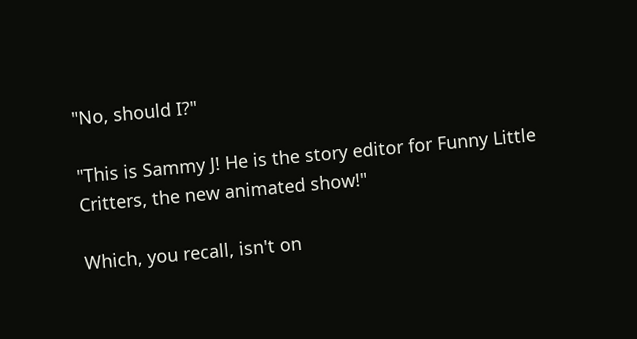"No, should I?"

"This is Sammy J! He is the story editor for Funny Little Critters, the new animated show!"

Which, you recall, isn't on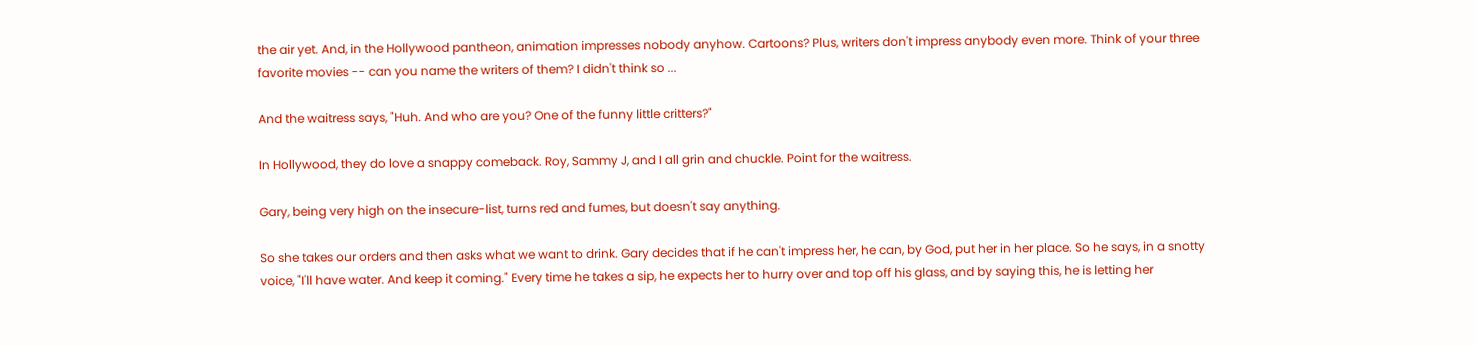the air yet. And, in the Hollywood pantheon, animation impresses nobody anyhow. Cartoons? Plus, writers don't impress anybody even more. Think of your three favorite movies -- can you name the writers of them? I didn't think so ...

And the waitress says, "Huh. And who are you? One of the funny little critters?"

In Hollywood, they do love a snappy comeback. Roy, Sammy J, and I all grin and chuckle. Point for the waitress.

Gary, being very high on the insecure-list, turns red and fumes, but doesn't say anything.

So she takes our orders and then asks what we want to drink. Gary decides that if he can't impress her, he can, by God, put her in her place. So he says, in a snotty voice, "I'll have water. And keep it coming." Every time he takes a sip, he expects her to hurry over and top off his glass, and by saying this, he is letting her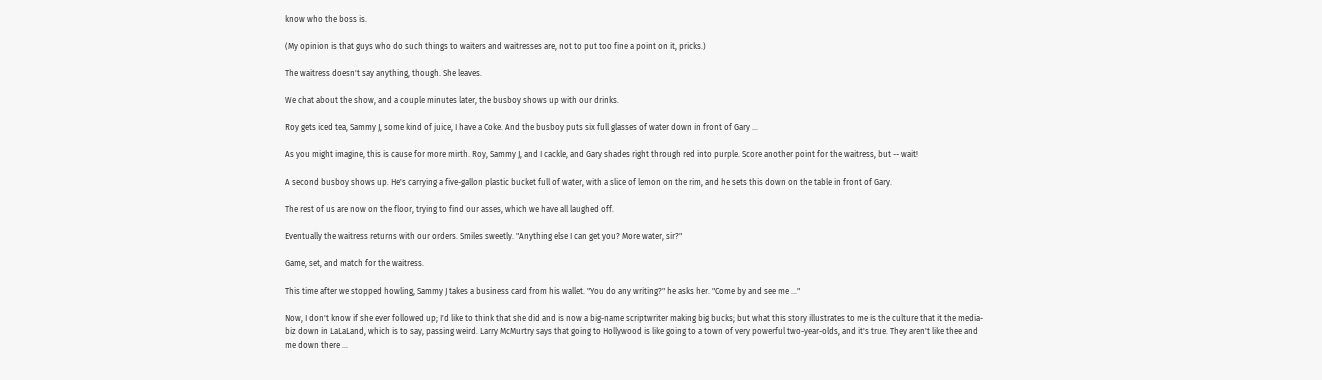know who the boss is.

(My opinion is that guys who do such things to waiters and waitresses are, not to put too fine a point on it, pricks.)

The waitress doesn't say anything, though. She leaves.

We chat about the show, and a couple minutes later, the busboy shows up with our drinks.

Roy gets iced tea, Sammy J, some kind of juice, I have a Coke. And the busboy puts six full glasses of water down in front of Gary ...

As you might imagine, this is cause for more mirth. Roy, Sammy J, and I cackle, and Gary shades right through red into purple. Score another point for the waitress, but -- wait!

A second busboy shows up. He's carrying a five-gallon plastic bucket full of water, with a slice of lemon on the rim, and he sets this down on the table in front of Gary.

The rest of us are now on the floor, trying to find our asses, which we have all laughed off.

Eventually the waitress returns with our orders. Smiles sweetly. "Anything else I can get you? More water, sir?"

Game, set, and match for the waitress.

This time after we stopped howling, Sammy J takes a business card from his wallet. "You do any writing?" he asks her. "Come by and see me ..."

Now, I don't know if she ever followed up; I'd like to think that she did and is now a big-name scriptwriter making big bucks; but what this story illustrates to me is the culture that it the media-biz down in LaLaLand, which is to say, passing weird. Larry McMurtry says that going to Hollywood is like going to a town of very powerful two-year-olds, and it's true. They aren't like thee and me down there ...